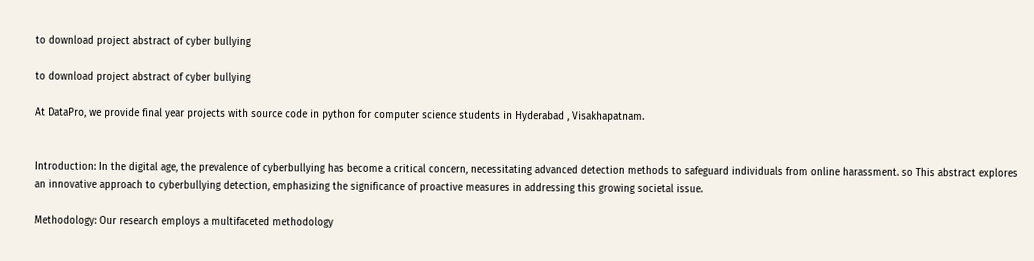to download project abstract of cyber bullying

to download project abstract of cyber bullying

At DataPro, we provide final year projects with source code in python for computer science students in Hyderabad , Visakhapatnam.


Introduction: In the digital age, the prevalence of cyberbullying has become a critical concern, necessitating advanced detection methods to safeguard individuals from online harassment. so This abstract explores an innovative approach to cyberbullying detection, emphasizing the significance of proactive measures in addressing this growing societal issue.

Methodology: Our research employs a multifaceted methodology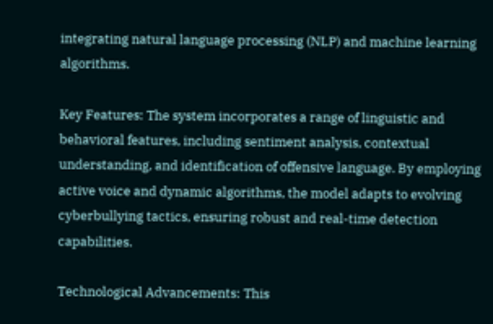integrating natural language processing (NLP) and machine learning algorithms.

Key Features: The system incorporates a range of linguistic and behavioral features, including sentiment analysis, contextual understanding, and identification of offensive language. By employing active voice and dynamic algorithms, the model adapts to evolving cyberbullying tactics, ensuring robust and real-time detection capabilities.

Technological Advancements: This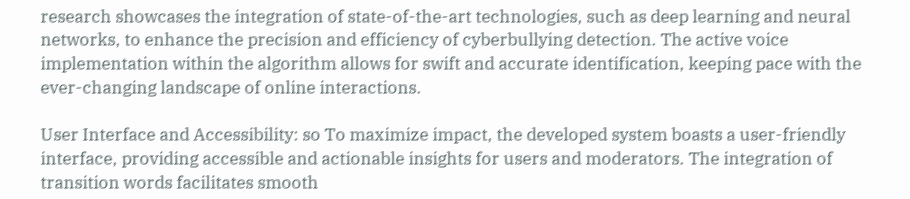research showcases the integration of state-of-the-art technologies, such as deep learning and neural networks, to enhance the precision and efficiency of cyberbullying detection. The active voice implementation within the algorithm allows for swift and accurate identification, keeping pace with the ever-changing landscape of online interactions.

User Interface and Accessibility: so To maximize impact, the developed system boasts a user-friendly interface, providing accessible and actionable insights for users and moderators. The integration of transition words facilitates smooth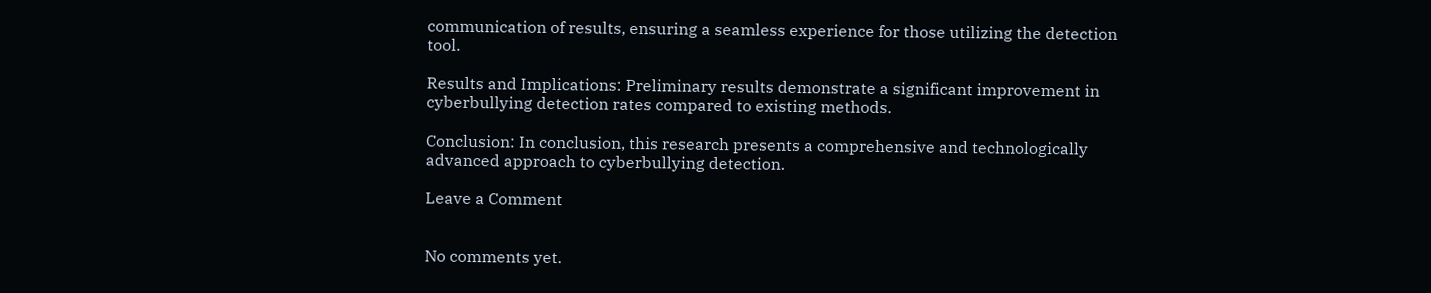communication of results, ensuring a seamless experience for those utilizing the detection tool.

Results and Implications: Preliminary results demonstrate a significant improvement in cyberbullying detection rates compared to existing methods.

Conclusion: In conclusion, this research presents a comprehensive and technologically advanced approach to cyberbullying detection.

Leave a Comment


No comments yet.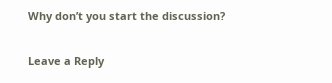Why don’t you start the discussion?

Leave a Reply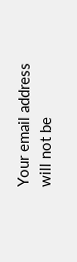Your email address will not be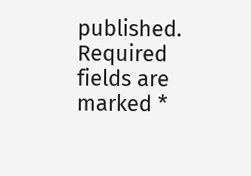published. Required fields are marked *